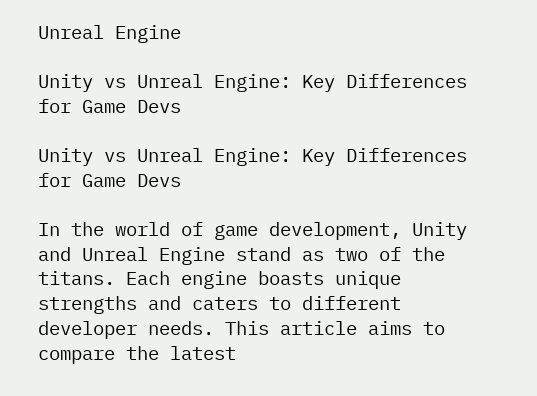Unreal Engine

Unity vs Unreal Engine: Key Differences for Game Devs

Unity vs Unreal Engine: Key Differences for Game Devs

In the world of game development, Unity and Unreal Engine stand as two of the titans. Each engine boasts unique strengths and caters to different developer needs. This article aims to compare the latest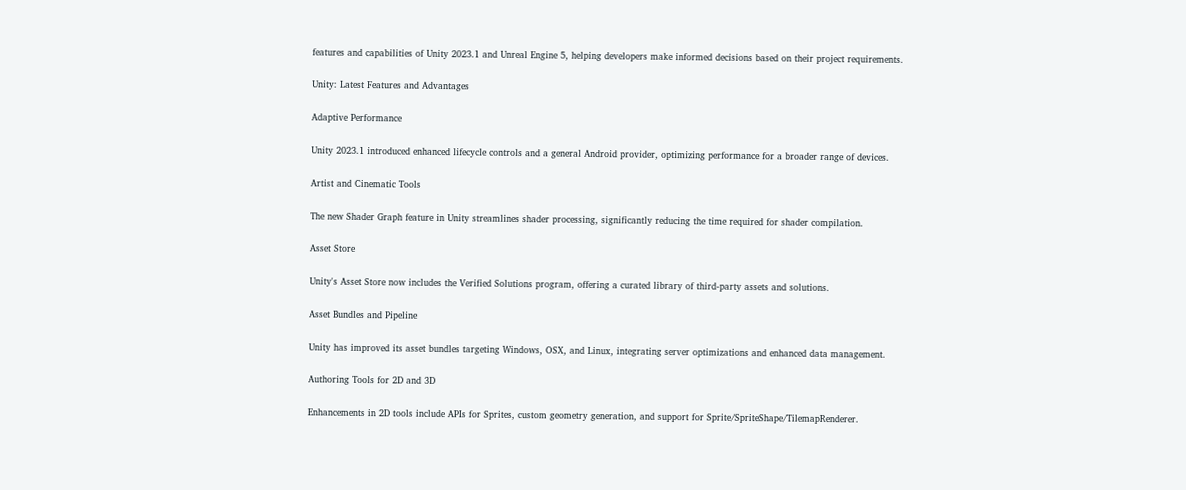features and capabilities of Unity 2023.1 and Unreal Engine 5, helping developers make informed decisions based on their project requirements.

Unity: Latest Features and Advantages

Adaptive Performance

Unity 2023.1 introduced enhanced lifecycle controls and a general Android provider, optimizing performance for a broader range of devices.

Artist and Cinematic Tools

The new Shader Graph feature in Unity streamlines shader processing, significantly reducing the time required for shader compilation.

Asset Store

Unity's Asset Store now includes the Verified Solutions program, offering a curated library of third-party assets and solutions.

Asset Bundles and Pipeline

Unity has improved its asset bundles targeting Windows, OSX, and Linux, integrating server optimizations and enhanced data management.

Authoring Tools for 2D and 3D

Enhancements in 2D tools include APIs for Sprites, custom geometry generation, and support for Sprite/SpriteShape/TilemapRenderer.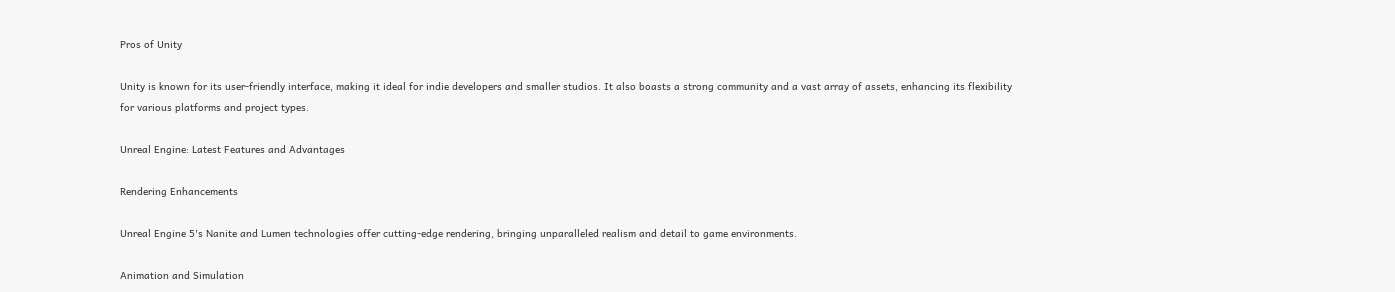Pros of Unity

Unity is known for its user-friendly interface, making it ideal for indie developers and smaller studios. It also boasts a strong community and a vast array of assets, enhancing its flexibility for various platforms and project types.

Unreal Engine: Latest Features and Advantages

Rendering Enhancements

Unreal Engine 5's Nanite and Lumen technologies offer cutting-edge rendering, bringing unparalleled realism and detail to game environments.

Animation and Simulation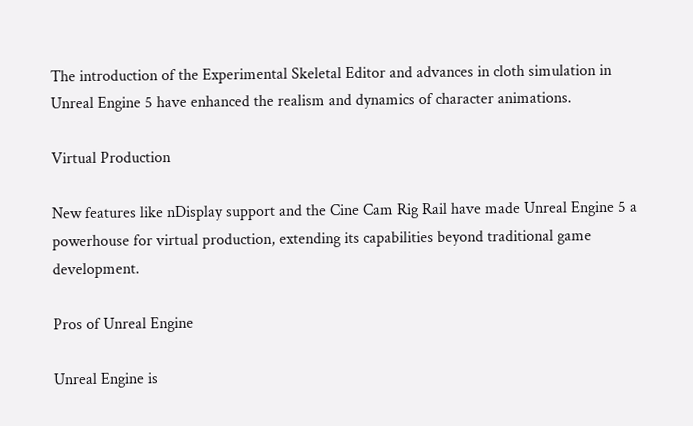The introduction of the Experimental Skeletal Editor and advances in cloth simulation in Unreal Engine 5 have enhanced the realism and dynamics of character animations.

Virtual Production

New features like nDisplay support and the Cine Cam Rig Rail have made Unreal Engine 5 a powerhouse for virtual production, extending its capabilities beyond traditional game development.

Pros of Unreal Engine

Unreal Engine is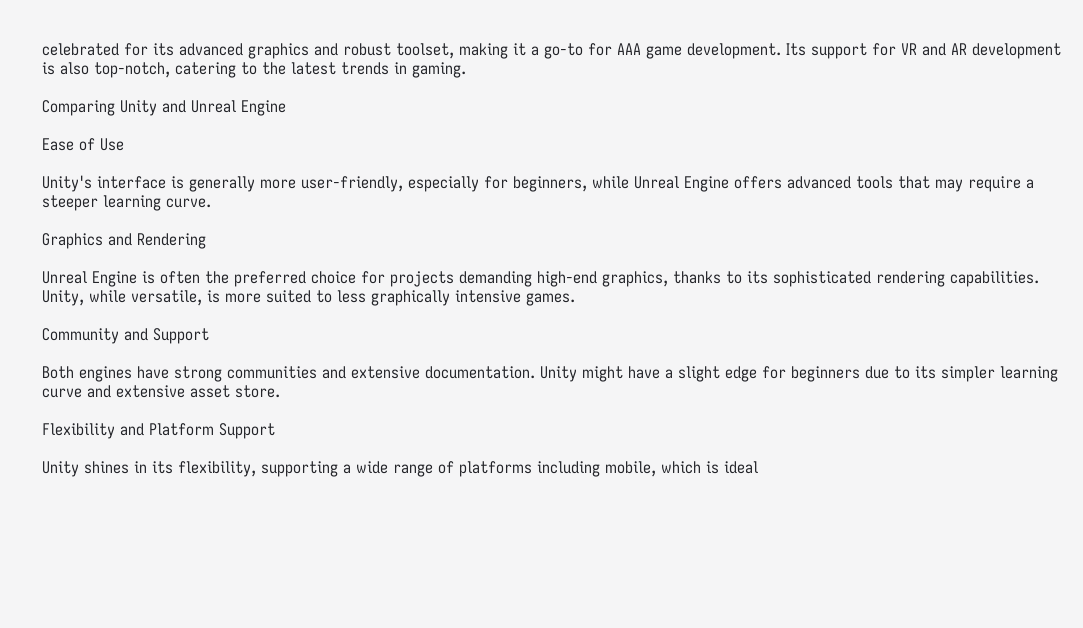celebrated for its advanced graphics and robust toolset, making it a go-to for AAA game development. Its support for VR and AR development is also top-notch, catering to the latest trends in gaming.

Comparing Unity and Unreal Engine

Ease of Use

Unity's interface is generally more user-friendly, especially for beginners, while Unreal Engine offers advanced tools that may require a steeper learning curve.

Graphics and Rendering

Unreal Engine is often the preferred choice for projects demanding high-end graphics, thanks to its sophisticated rendering capabilities. Unity, while versatile, is more suited to less graphically intensive games.

Community and Support

Both engines have strong communities and extensive documentation. Unity might have a slight edge for beginners due to its simpler learning curve and extensive asset store.

Flexibility and Platform Support

Unity shines in its flexibility, supporting a wide range of platforms including mobile, which is ideal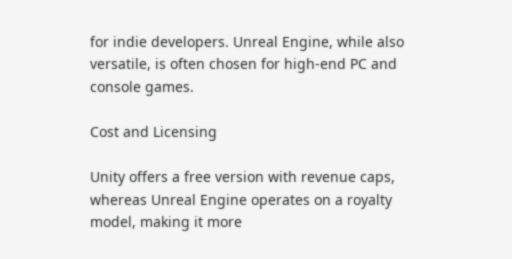for indie developers. Unreal Engine, while also versatile, is often chosen for high-end PC and console games.

Cost and Licensing

Unity offers a free version with revenue caps, whereas Unreal Engine operates on a royalty model, making it more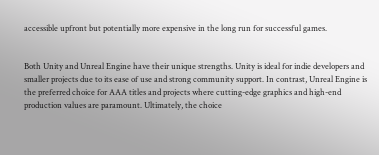accessible upfront but potentially more expensive in the long run for successful games.


Both Unity and Unreal Engine have their unique strengths. Unity is ideal for indie developers and smaller projects due to its ease of use and strong community support. In contrast, Unreal Engine is the preferred choice for AAA titles and projects where cutting-edge graphics and high-end production values are paramount. Ultimately, the choice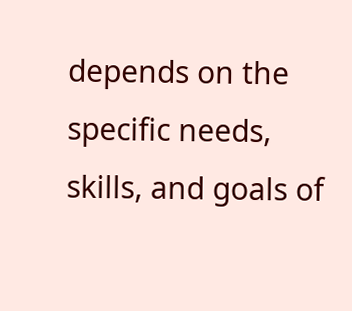depends on the specific needs, skills, and goals of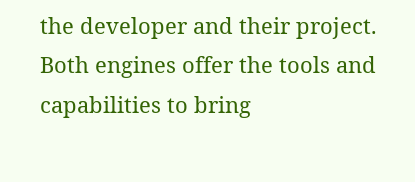the developer and their project. Both engines offer the tools and capabilities to bring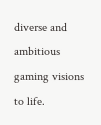diverse and ambitious gaming visions to life.